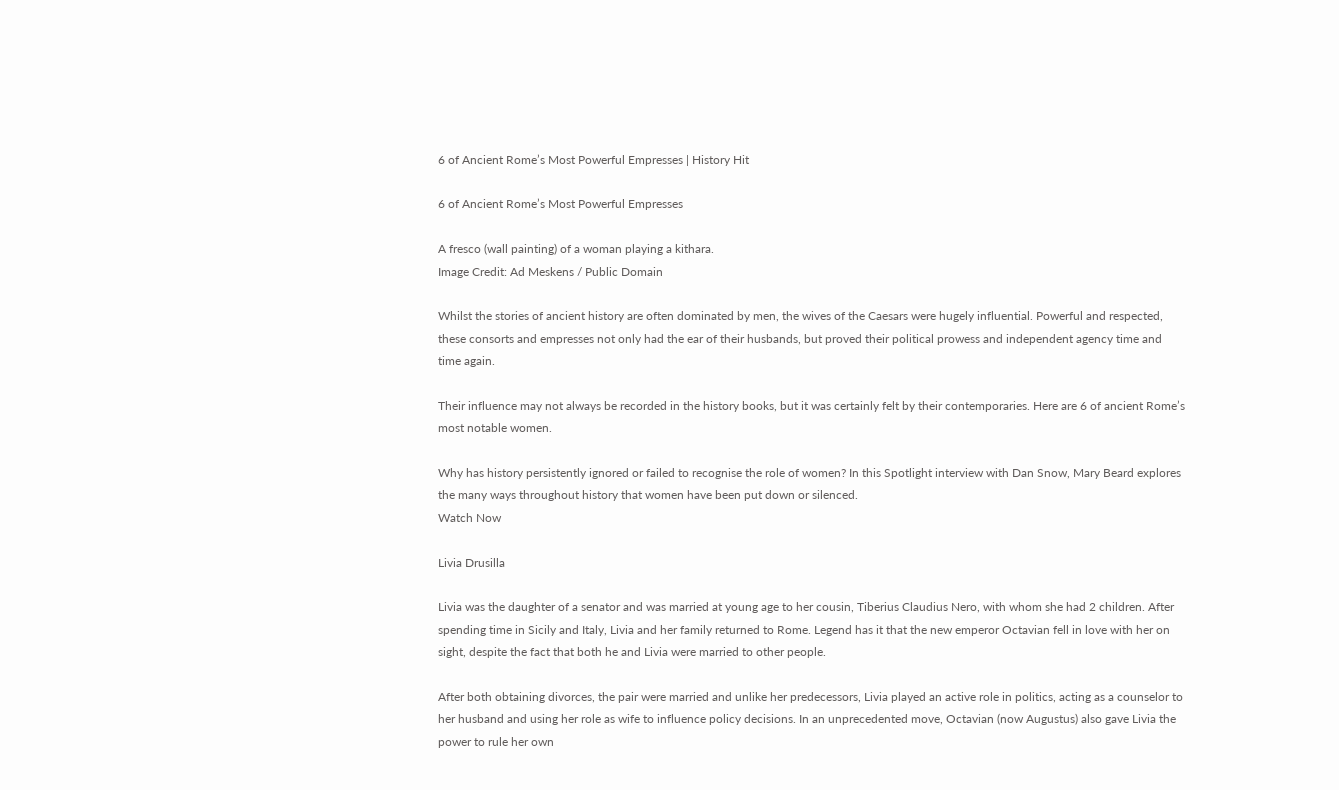6 of Ancient Rome’s Most Powerful Empresses | History Hit

6 of Ancient Rome’s Most Powerful Empresses

A fresco (wall painting) of a woman playing a kithara.
Image Credit: Ad Meskens / Public Domain

Whilst the stories of ancient history are often dominated by men, the wives of the Caesars were hugely influential. Powerful and respected, these consorts and empresses not only had the ear of their husbands, but proved their political prowess and independent agency time and time again.

Their influence may not always be recorded in the history books, but it was certainly felt by their contemporaries. Here are 6 of ancient Rome’s most notable women.

Why has history persistently ignored or failed to recognise the role of women? In this Spotlight interview with Dan Snow, Mary Beard explores the many ways throughout history that women have been put down or silenced.
Watch Now

Livia Drusilla

Livia was the daughter of a senator and was married at young age to her cousin, Tiberius Claudius Nero, with whom she had 2 children. After spending time in Sicily and Italy, Livia and her family returned to Rome. Legend has it that the new emperor Octavian fell in love with her on sight, despite the fact that both he and Livia were married to other people.

After both obtaining divorces, the pair were married and unlike her predecessors, Livia played an active role in politics, acting as a counselor to her husband and using her role as wife to influence policy decisions. In an unprecedented move, Octavian (now Augustus) also gave Livia the power to rule her own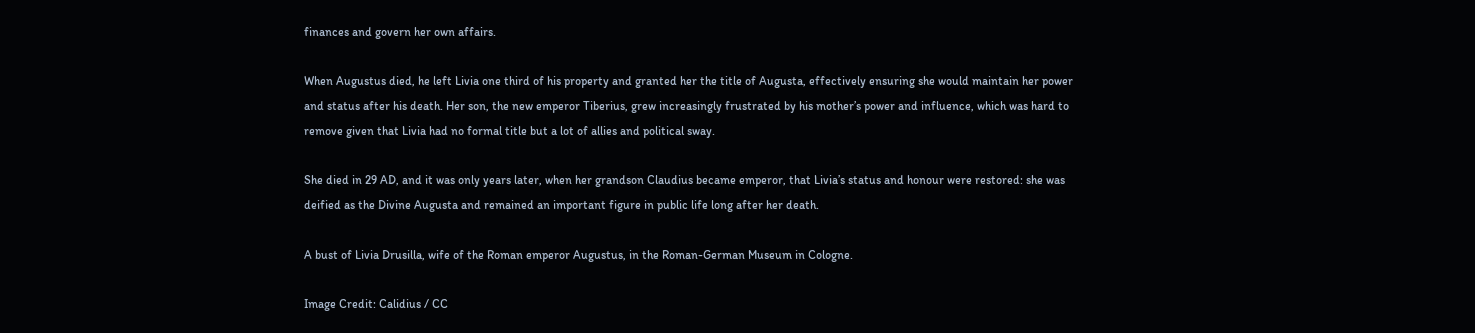finances and govern her own affairs.

When Augustus died, he left Livia one third of his property and granted her the title of Augusta, effectively ensuring she would maintain her power and status after his death. Her son, the new emperor Tiberius, grew increasingly frustrated by his mother’s power and influence, which was hard to remove given that Livia had no formal title but a lot of allies and political sway.

She died in 29 AD, and it was only years later, when her grandson Claudius became emperor, that Livia’s status and honour were restored: she was deified as the Divine Augusta and remained an important figure in public life long after her death.

A bust of Livia Drusilla, wife of the Roman emperor Augustus, in the Roman-German Museum in Cologne.

Image Credit: Calidius / CC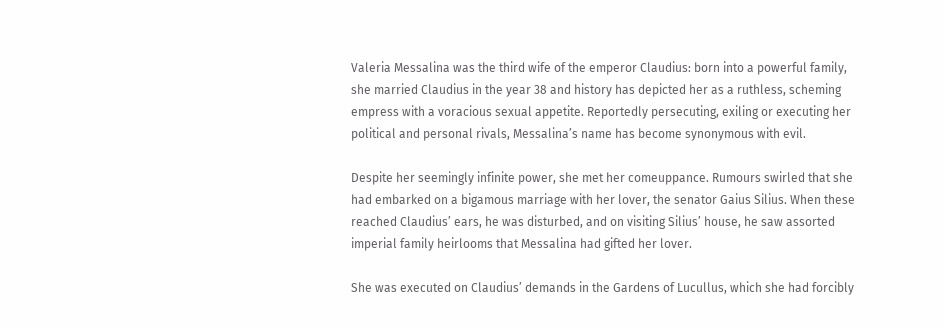Valeria Messalina was the third wife of the emperor Claudius: born into a powerful family, she married Claudius in the year 38 and history has depicted her as a ruthless, scheming empress with a voracious sexual appetite. Reportedly persecuting, exiling or executing her political and personal rivals, Messalina’s name has become synonymous with evil.

Despite her seemingly infinite power, she met her comeuppance. Rumours swirled that she had embarked on a bigamous marriage with her lover, the senator Gaius Silius. When these reached Claudius’ ears, he was disturbed, and on visiting Silius’ house, he saw assorted imperial family heirlooms that Messalina had gifted her lover.

She was executed on Claudius’ demands in the Gardens of Lucullus, which she had forcibly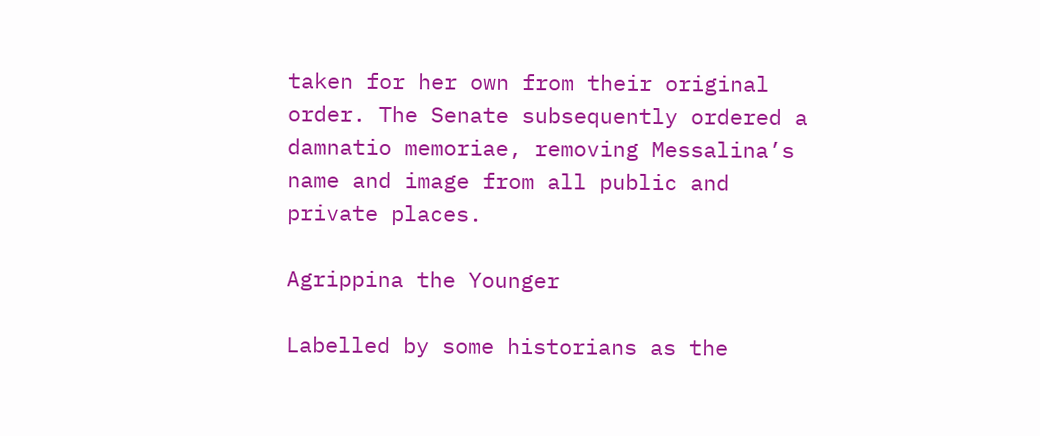taken for her own from their original order. The Senate subsequently ordered a damnatio memoriae, removing Messalina’s name and image from all public and private places.

Agrippina the Younger

Labelled by some historians as the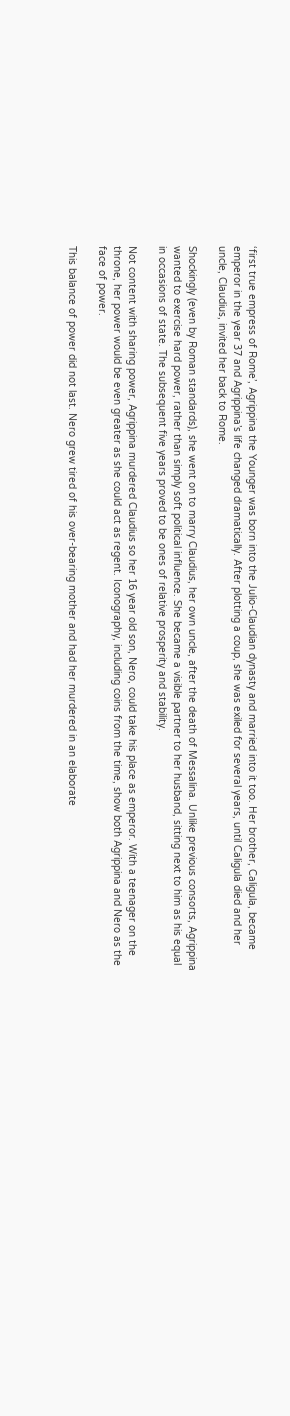‘first true empress of Rome’, Agrippina the Younger was born into the Julio-Claudian dynasty and married into it too. Her brother, Caligula, became emperor in the year 37 and Agrippina’s life changed dramatically. After plotting a coup, she was exiled for several years, until Caligula died and her uncle, Claudius, invited her back to Rome.

Shockingly (even by Roman standards), she went on to marry Claudius, her own uncle, after the death of Messalina. Unlike previous consorts, Agrippina wanted to exercise hard power, rather than simply soft political influence. She became a visible partner to her husband, sitting next to him as his equal in occasions of state. The subsequent five years proved to be ones of relative prosperity and stability.

Not content with sharing power, Agrippina murdered Claudius so her 16 year old son, Nero, could take his place as emperor. With a teenager on the throne, her power would be even greater as she could act as regent. Iconography, including coins from the time, show both Agrippina and Nero as the face of power.

This balance of power did not last. Nero grew tired of his over-bearing mother and had her murdered in an elaborate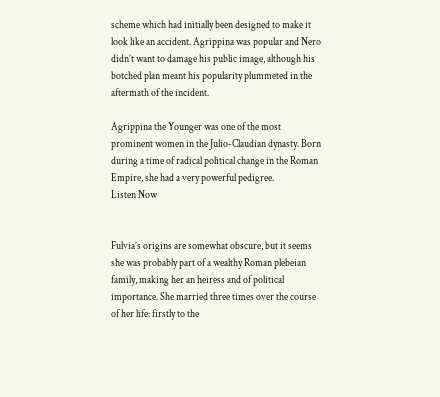scheme which had initially been designed to make it look like an accident. Agrippina was popular and Nero didn’t want to damage his public image, although his botched plan meant his popularity plummeted in the aftermath of the incident.

Agrippina the Younger was one of the most prominent women in the Julio-Claudian dynasty. Born during a time of radical political change in the Roman Empire, she had a very powerful pedigree.
Listen Now


Fulvia’s origins are somewhat obscure, but it seems she was probably part of a wealthy Roman plebeian family, making her an heiress and of political importance. She married three times over the course of her life: firstly to the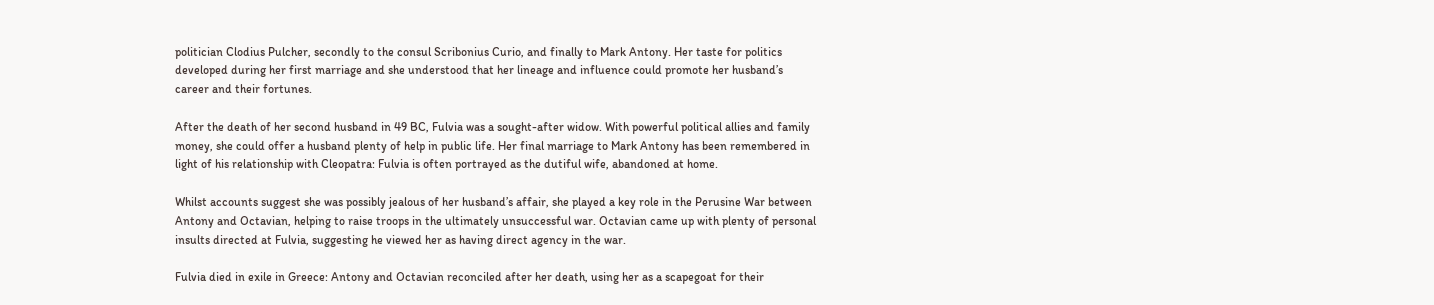politician Clodius Pulcher, secondly to the consul Scribonius Curio, and finally to Mark Antony. Her taste for politics developed during her first marriage and she understood that her lineage and influence could promote her husband’s career and their fortunes.

After the death of her second husband in 49 BC, Fulvia was a sought-after widow. With powerful political allies and family money, she could offer a husband plenty of help in public life. Her final marriage to Mark Antony has been remembered in light of his relationship with Cleopatra: Fulvia is often portrayed as the dutiful wife, abandoned at home.

Whilst accounts suggest she was possibly jealous of her husband’s affair, she played a key role in the Perusine War between Antony and Octavian, helping to raise troops in the ultimately unsuccessful war. Octavian came up with plenty of personal insults directed at Fulvia, suggesting he viewed her as having direct agency in the war.

Fulvia died in exile in Greece: Antony and Octavian reconciled after her death, using her as a scapegoat for their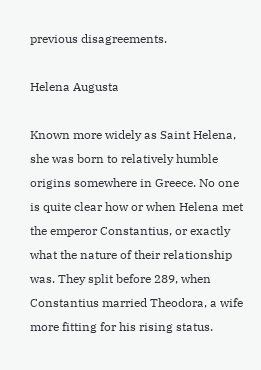previous disagreements.

Helena Augusta

Known more widely as Saint Helena, she was born to relatively humble origins somewhere in Greece. No one is quite clear how or when Helena met the emperor Constantius, or exactly what the nature of their relationship was. They split before 289, when Constantius married Theodora, a wife more fitting for his rising status.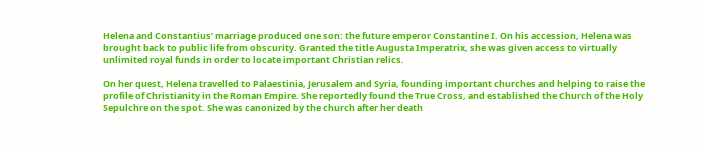Helena and Constantius’ marriage produced one son: the future emperor Constantine I. On his accession, Helena was brought back to public life from obscurity. Granted the title Augusta Imperatrix, she was given access to virtually unlimited royal funds in order to locate important Christian relics.

On her quest, Helena travelled to Palaestinia, Jerusalem and Syria, founding important churches and helping to raise the profile of Christianity in the Roman Empire. She reportedly found the True Cross, and established the Church of the Holy Sepulchre on the spot. She was canonized by the church after her death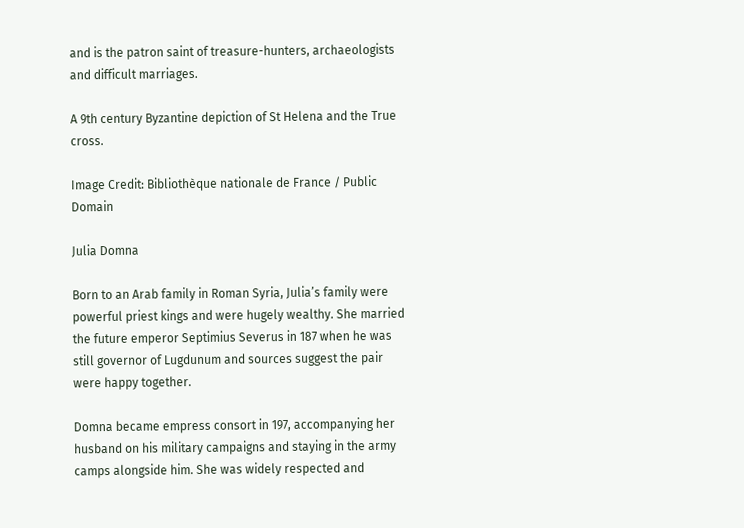and is the patron saint of treasure-hunters, archaeologists and difficult marriages.

A 9th century Byzantine depiction of St Helena and the True cross.

Image Credit: Bibliothèque nationale de France / Public Domain

Julia Domna

Born to an Arab family in Roman Syria, Julia’s family were powerful priest kings and were hugely wealthy. She married the future emperor Septimius Severus in 187 when he was still governor of Lugdunum and sources suggest the pair were happy together.

Domna became empress consort in 197, accompanying her husband on his military campaigns and staying in the army camps alongside him. She was widely respected and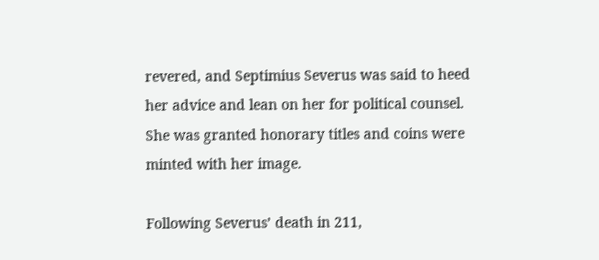revered, and Septimius Severus was said to heed her advice and lean on her for political counsel. She was granted honorary titles and coins were minted with her image.

Following Severus’ death in 211,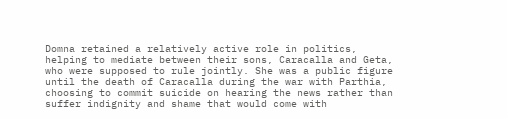Domna retained a relatively active role in politics, helping to mediate between their sons, Caracalla and Geta, who were supposed to rule jointly. She was a public figure until the death of Caracalla during the war with Parthia, choosing to commit suicide on hearing the news rather than suffer indignity and shame that would come with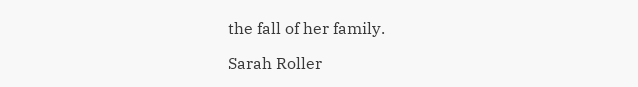the fall of her family.

Sarah Roller